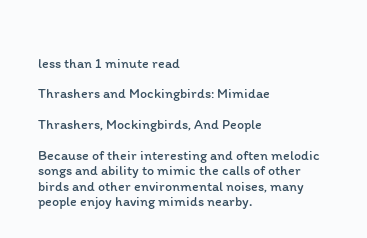less than 1 minute read

Thrashers and Mockingbirds: Mimidae

Thrashers, Mockingbirds, And People

Because of their interesting and often melodic songs and ability to mimic the calls of other birds and other environmental noises, many people enjoy having mimids nearby.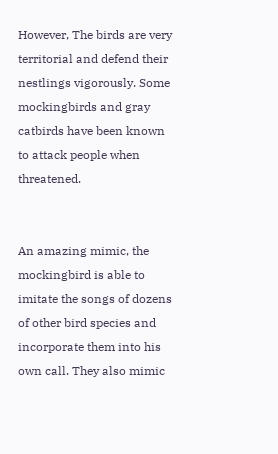However, The birds are very territorial and defend their nestlings vigorously. Some mockingbirds and gray catbirds have been known to attack people when threatened.


An amazing mimic, the mockingbird is able to imitate the songs of dozens of other bird species and incorporate them into his own call. They also mimic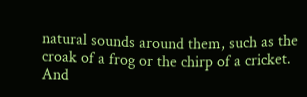natural sounds around them, such as the croak of a frog or the chirp of a cricket. And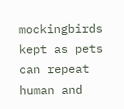mockingbirds kept as pets can repeat human and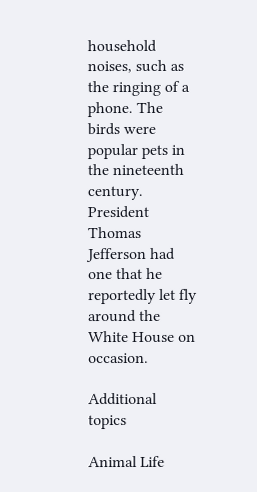household noises, such as the ringing of a phone. The birds were popular pets in the nineteenth century. President Thomas Jefferson had one that he reportedly let fly around the White House on occasion.

Additional topics

Animal Life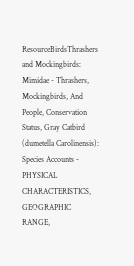ResourceBirdsThrashers and Mockingbirds: Mimidae - Thrashers, Mockingbirds, And People, Conservation Status, Gray Catbird (dumetella Carolinensis): Species Accounts - PHYSICAL CHARACTERISTICS, GEOGRAPHIC RANGE,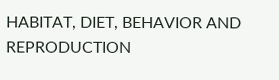HABITAT, DIET, BEHAVIOR AND REPRODUCTION